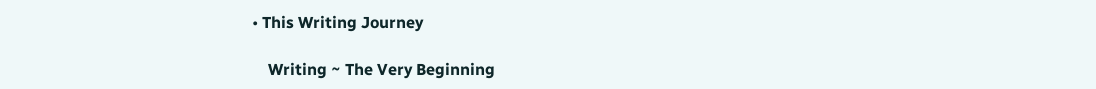• This Writing Journey

    Writing ~ The Very Beginning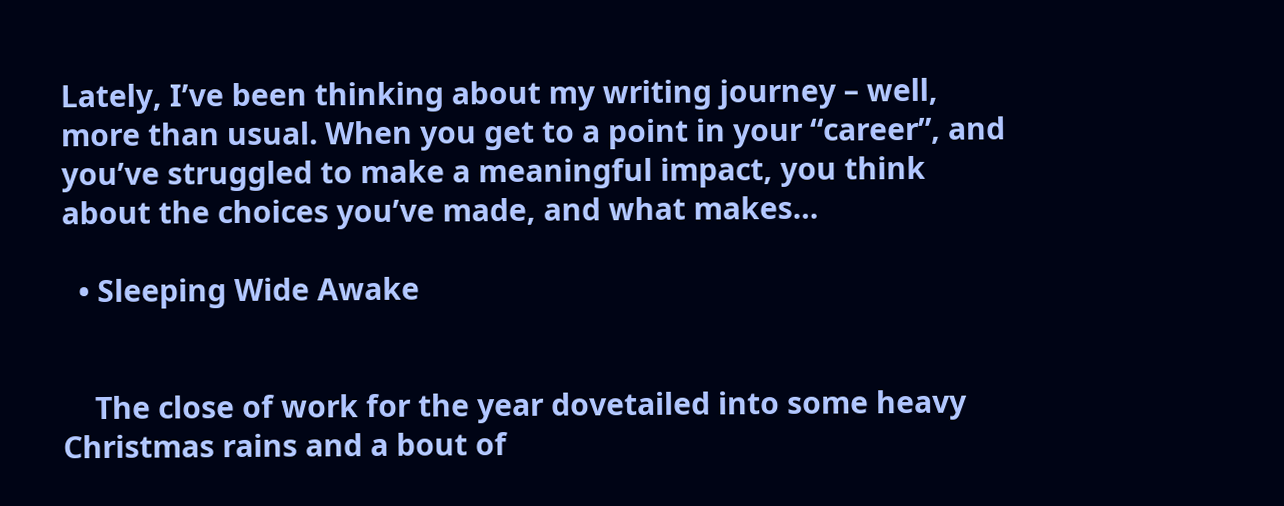Lately, I’ve been thinking about my writing journey – well, more than usual. When you get to a point in your “career”, and you’ve struggled to make a meaningful impact, you think about the choices you’ve made, and what makes…

  • Sleeping Wide Awake


    The close of work for the year dovetailed into some heavy Christmas rains and a bout of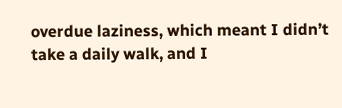overdue laziness, which meant I didn’t take a daily walk, and I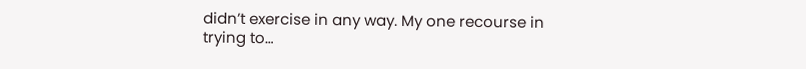didn’t exercise in any way. My one recourse in trying to…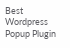Best Wordpress Popup Plugin